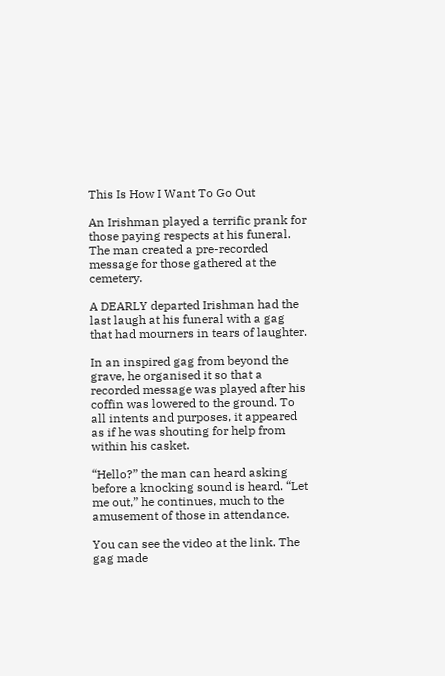This Is How I Want To Go Out

An Irishman played a terrific prank for those paying respects at his funeral. The man created a pre-recorded message for those gathered at the cemetery.

A DEARLY departed Irishman had the last laugh at his funeral with a gag that had mourners in tears of laughter.

In an inspired gag from beyond the grave, he organised it so that a recorded message was played after his coffin was lowered to the ground. To all intents and purposes, it appeared as if he was shouting for help from within his casket.

“Hello?” the man can heard asking before a knocking sound is heard. “Let me out,” he continues, much to the amusement of those in attendance.

You can see the video at the link. The gag made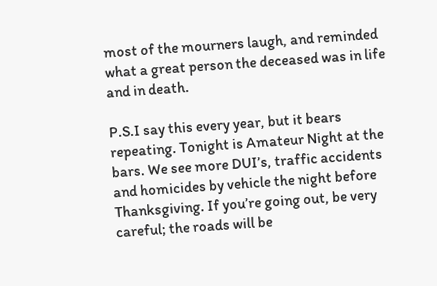most of the mourners laugh, and reminded what a great person the deceased was in life and in death.

P.S.I say this every year, but it bears repeating. Tonight is Amateur Night at the bars. We see more DUI’s, traffic accidents and homicides by vehicle the night before Thanksgiving. If you’re going out, be very careful; the roads will be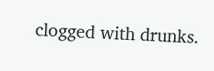clogged with drunks.